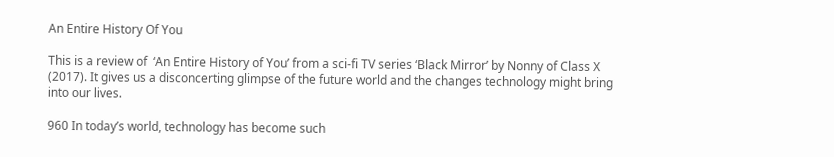An Entire History Of You

This is a review of  ‘An Entire History of You’ from a sci-fi TV series ‘Black Mirror’ by Nonny of Class X (2017). It gives us a disconcerting glimpse of the future world and the changes technology might bring into our lives.

960 In today’s world, technology has become such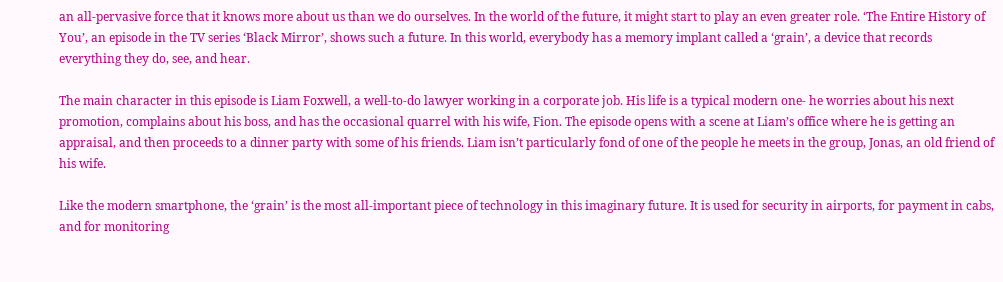an all-pervasive force that it knows more about us than we do ourselves. In the world of the future, it might start to play an even greater role. ‘The Entire History of You’, an episode in the TV series ‘Black Mirror’, shows such a future. In this world, everybody has a memory implant called a ‘grain’, a device that records everything they do, see, and hear.

The main character in this episode is Liam Foxwell, a well-to-do lawyer working in a corporate job. His life is a typical modern one- he worries about his next promotion, complains about his boss, and has the occasional quarrel with his wife, Fion. The episode opens with a scene at Liam’s office where he is getting an appraisal, and then proceeds to a dinner party with some of his friends. Liam isn’t particularly fond of one of the people he meets in the group, Jonas, an old friend of his wife.

Like the modern smartphone, the ‘grain’ is the most all-important piece of technology in this imaginary future. It is used for security in airports, for payment in cabs, and for monitoring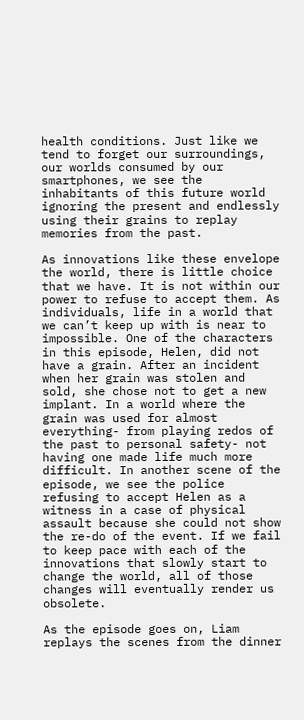health conditions. Just like we tend to forget our surroundings, our worlds consumed by our smartphones, we see the inhabitants of this future world ignoring the present and endlessly using their grains to replay memories from the past.

As innovations like these envelope the world, there is little choice that we have. It is not within our power to refuse to accept them. As individuals, life in a world that we can’t keep up with is near to impossible. One of the characters in this episode, Helen, did not have a grain. After an incident when her grain was stolen and sold, she chose not to get a new implant. In a world where the grain was used for almost everything- from playing redos of the past to personal safety- not having one made life much more difficult. In another scene of the episode, we see the police refusing to accept Helen as a witness in a case of physical assault because she could not show the re-do of the event. If we fail to keep pace with each of the innovations that slowly start to change the world, all of those changes will eventually render us obsolete.

As the episode goes on, Liam replays the scenes from the dinner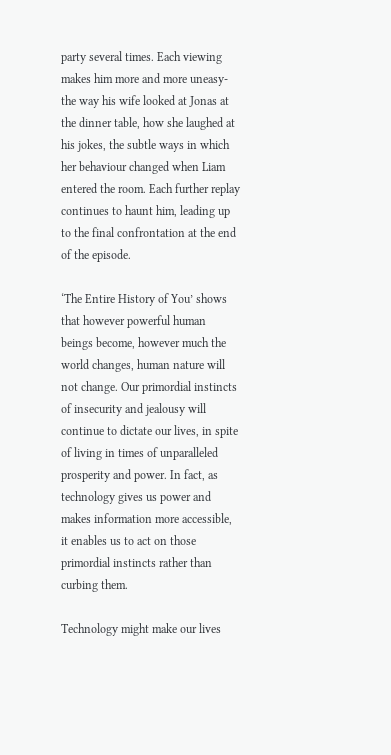party several times. Each viewing makes him more and more uneasy- the way his wife looked at Jonas at the dinner table, how she laughed at his jokes, the subtle ways in which her behaviour changed when Liam entered the room. Each further replay continues to haunt him, leading up to the final confrontation at the end of the episode.

‘The Entire History of You’ shows that however powerful human beings become, however much the world changes, human nature will not change. Our primordial instincts of insecurity and jealousy will continue to dictate our lives, in spite of living in times of unparalleled prosperity and power. In fact, as technology gives us power and makes information more accessible, it enables us to act on those primordial instincts rather than curbing them.

Technology might make our lives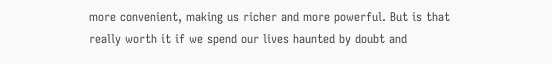more convenient, making us richer and more powerful. But is that really worth it if we spend our lives haunted by doubt and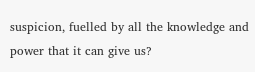suspicion, fuelled by all the knowledge and power that it can give us?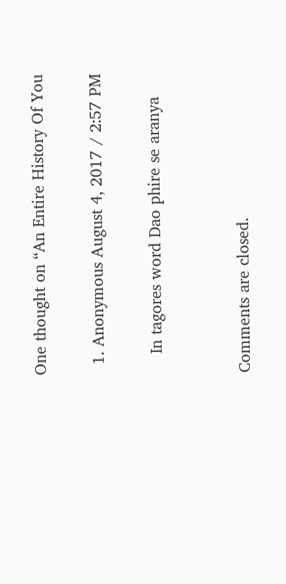One thought on “An Entire History Of You

  1. Anonymous August 4, 2017 / 2:57 PM

    In tagores word Dao phire se aranya


Comments are closed.